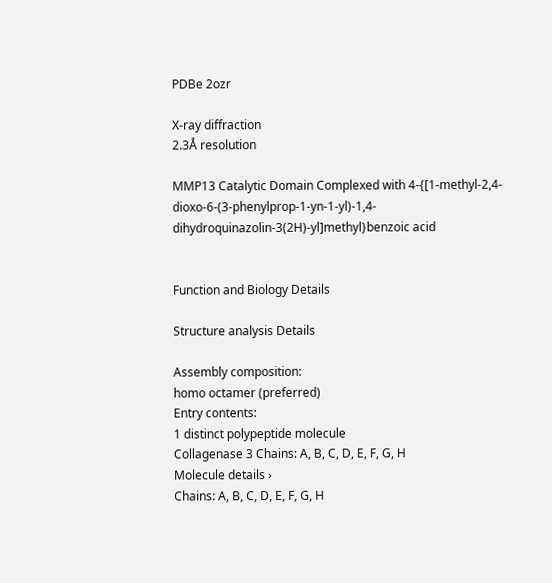PDBe 2ozr

X-ray diffraction
2.3Å resolution

MMP13 Catalytic Domain Complexed with 4-{[1-methyl-2,4-dioxo-6-(3-phenylprop-1-yn-1-yl)-1,4-dihydroquinazolin-3(2H)-yl]methyl}benzoic acid


Function and Biology Details

Structure analysis Details

Assembly composition:
homo octamer (preferred)
Entry contents:
1 distinct polypeptide molecule
Collagenase 3 Chains: A, B, C, D, E, F, G, H
Molecule details ›
Chains: A, B, C, D, E, F, G, H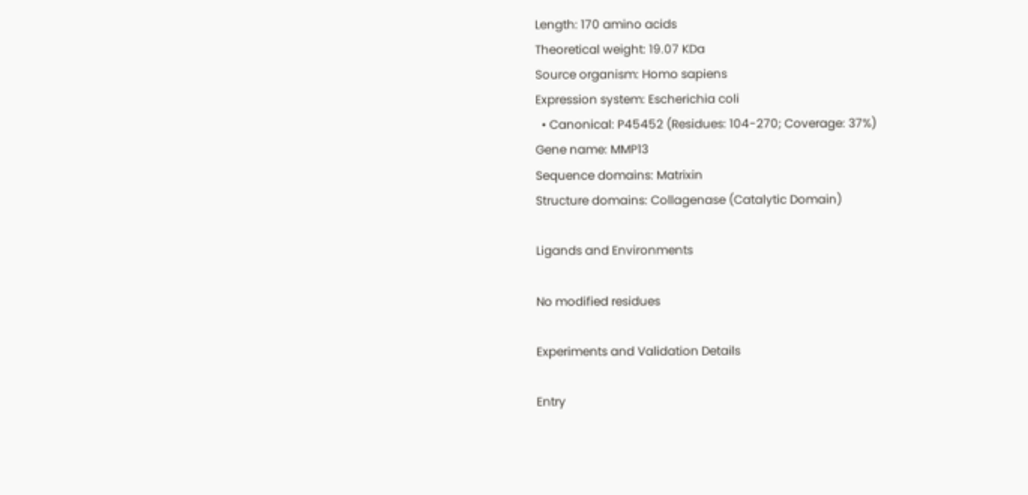Length: 170 amino acids
Theoretical weight: 19.07 KDa
Source organism: Homo sapiens
Expression system: Escherichia coli
  • Canonical: P45452 (Residues: 104-270; Coverage: 37%)
Gene name: MMP13
Sequence domains: Matrixin
Structure domains: Collagenase (Catalytic Domain)

Ligands and Environments

No modified residues

Experiments and Validation Details

Entry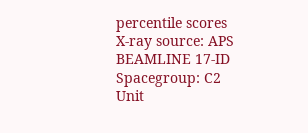percentile scores
X-ray source: APS BEAMLINE 17-ID
Spacegroup: C2
Unit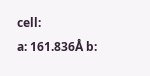cell:
a: 161.836Å b: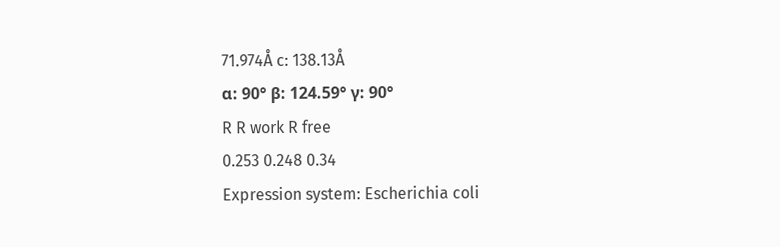71.974Å c: 138.13Å
α: 90° β: 124.59° γ: 90°
R R work R free
0.253 0.248 0.34
Expression system: Escherichia coli